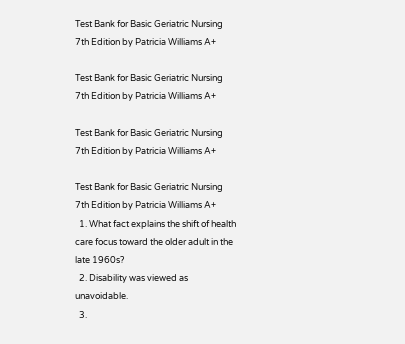Test Bank for Basic Geriatric Nursing 7th Edition by Patricia Williams A+

Test Bank for Basic Geriatric Nursing 7th Edition by Patricia Williams A+

Test Bank for Basic Geriatric Nursing 7th Edition by Patricia Williams A+

Test Bank for Basic Geriatric Nursing 7th Edition by Patricia Williams A+
  1. What fact explains the shift of health care focus toward the older adult in the late 1960s?
  2. Disability was viewed as unavoidable.
  3.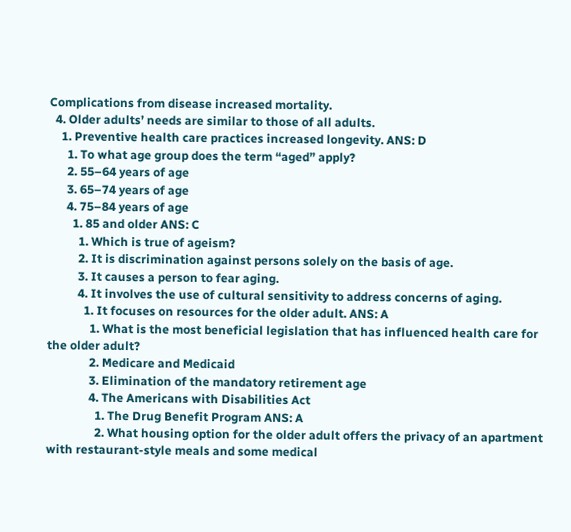Complications from disease increased mortality.
  4. Older adults’ needs are similar to those of all adults.
    1. Preventive health care practices increased longevity. ANS: D
      1. To what age group does the term “aged” apply?
      2. 55–64 years of age
      3. 65–74 years of age
      4. 75–84 years of age
        1. 85 and older ANS: C
          1. Which is true of ageism?
          2. It is discrimination against persons solely on the basis of age.
          3. It causes a person to fear aging.
          4. It involves the use of cultural sensitivity to address concerns of aging.
            1. It focuses on resources for the older adult. ANS: A
              1. What is the most beneficial legislation that has influenced health care for the older adult?
              2. Medicare and Medicaid
              3. Elimination of the mandatory retirement age
              4. The Americans with Disabilities Act
                1. The Drug Benefit Program ANS: A
                2. What housing option for the older adult offers the privacy of an apartment with restaurant-style meals and some medical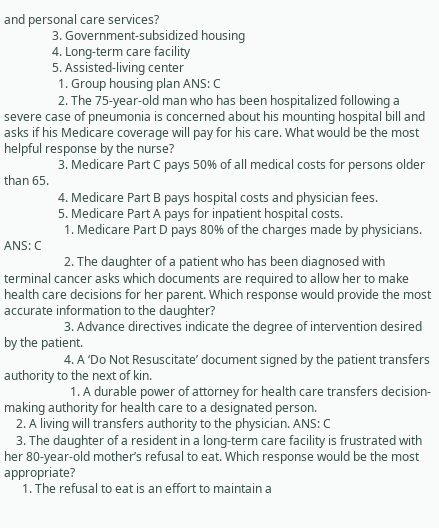and personal care services?
                3. Government-subsidized housing
                4. Long-term care facility
                5. Assisted-living center
                  1. Group housing plan ANS: C
                  2. The 75-year-old man who has been hospitalized following a severe case of pneumonia is concerned about his mounting hospital bill and asks if his Medicare coverage will pay for his care. What would be the most helpful response by the nurse?
                  3. Medicare Part C pays 50% of all medical costs for persons older than 65.
                  4. Medicare Part B pays hospital costs and physician fees.
                  5. Medicare Part A pays for inpatient hospital costs.
                    1. Medicare Part D pays 80% of the charges made by physicians. ANS: C
                    2. The daughter of a patient who has been diagnosed with terminal cancer asks which documents are required to allow her to make health care decisions for her parent. Which response would provide the most accurate information to the daughter?
                    3. Advance directives indicate the degree of intervention desired by the patient.
                    4. A ‘Do Not Resuscitate’ document signed by the patient transfers authority to the next of kin.
                      1. A durable power of attorney for health care transfers decision-making authority for health care to a designated person.
    2. A living will transfers authority to the physician. ANS: C
    3. The daughter of a resident in a long-term care facility is frustrated with her 80-year-old mother’s refusal to eat. Which response would be the most appropriate?
      1. The refusal to eat is an effort to maintain a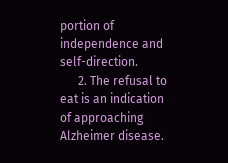portion of independence and self-direction.
      2. The refusal to eat is an indication of approaching Alzheimer disease.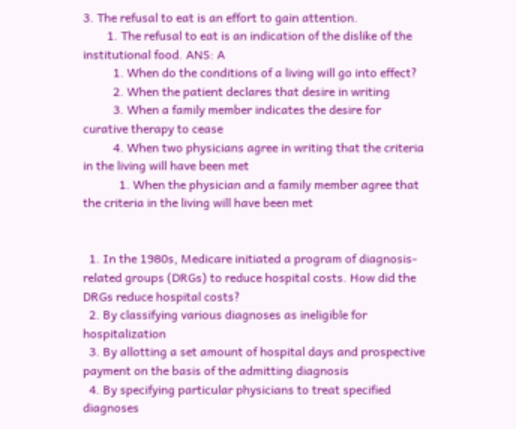3. The refusal to eat is an effort to gain attention.
        1. The refusal to eat is an indication of the dislike of the institutional food. ANS: A
          1. When do the conditions of a living will go into effect?
          2. When the patient declares that desire in writing
          3. When a family member indicates the desire for curative therapy to cease
          4. When two physicians agree in writing that the criteria in the living will have been met
            1. When the physician and a family member agree that the criteria in the living will have been met


  1. In the 1980s, Medicare initiated a program of diagnosis-related groups (DRGs) to reduce hospital costs. How did the DRGs reduce hospital costs?
  2. By classifying various diagnoses as ineligible for hospitalization
  3. By allotting a set amount of hospital days and prospective payment on the basis of the admitting diagnosis
  4. By specifying particular physicians to treat specified diagnoses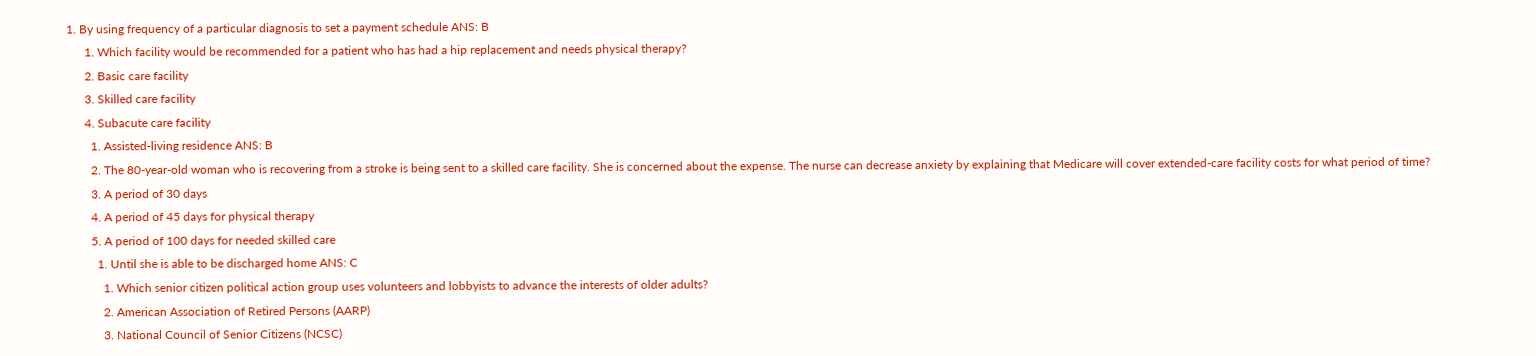1. By using frequency of a particular diagnosis to set a payment schedule ANS: B
      1. Which facility would be recommended for a patient who has had a hip replacement and needs physical therapy?
      2. Basic care facility
      3. Skilled care facility
      4. Subacute care facility
        1. Assisted-living residence ANS: B
        2. The 80-year-old woman who is recovering from a stroke is being sent to a skilled care facility. She is concerned about the expense. The nurse can decrease anxiety by explaining that Medicare will cover extended-care facility costs for what period of time?
        3. A period of 30 days
        4. A period of 45 days for physical therapy
        5. A period of 100 days for needed skilled care
          1. Until she is able to be discharged home ANS: C
            1. Which senior citizen political action group uses volunteers and lobbyists to advance the interests of older adults?
            2. American Association of Retired Persons (AARP)
            3. National Council of Senior Citizens (NCSC)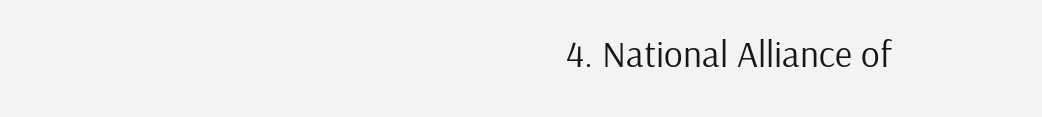4. National Alliance of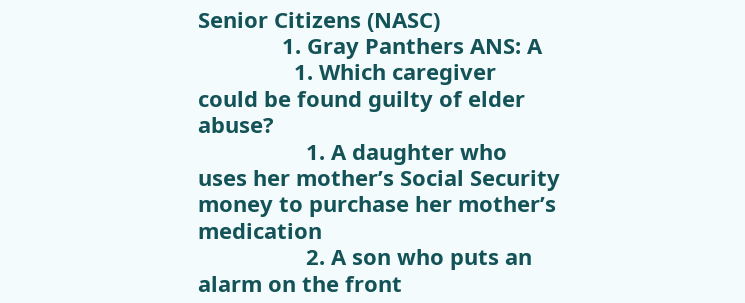Senior Citizens (NASC)
              1. Gray Panthers ANS: A
                1. Which caregiver could be found guilty of elder abuse?
                  1. A daughter who uses her mother’s Social Security money to purchase her mother’s medication
                  2. A son who puts an alarm on the front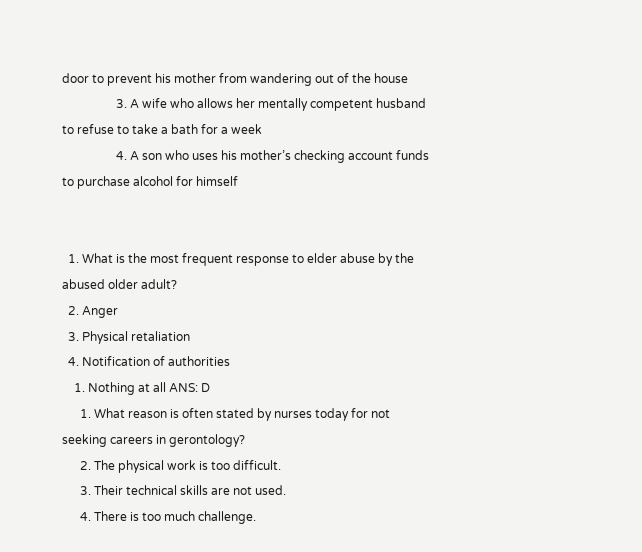door to prevent his mother from wandering out of the house
                  3. A wife who allows her mentally competent husband to refuse to take a bath for a week
                  4. A son who uses his mother’s checking account funds to purchase alcohol for himself


  1. What is the most frequent response to elder abuse by the abused older adult?
  2. Anger
  3. Physical retaliation
  4. Notification of authorities
    1. Nothing at all ANS: D
      1. What reason is often stated by nurses today for not seeking careers in gerontology?
      2. The physical work is too difficult.
      3. Their technical skills are not used.
      4. There is too much challenge.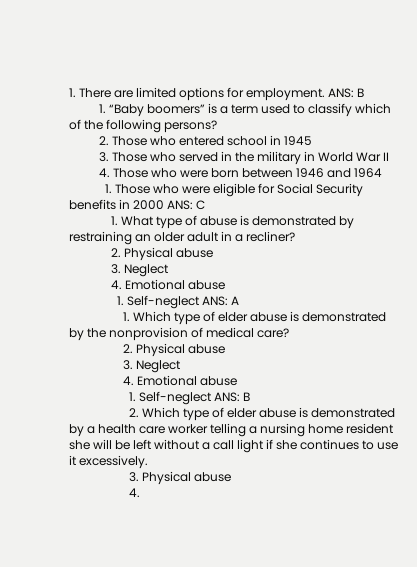1. There are limited options for employment. ANS: B
          1. “Baby boomers” is a term used to classify which of the following persons?
          2. Those who entered school in 1945
          3. Those who served in the military in World War II
          4. Those who were born between 1946 and 1964
            1. Those who were eligible for Social Security benefits in 2000 ANS: C
              1. What type of abuse is demonstrated by restraining an older adult in a recliner?
              2. Physical abuse
              3. Neglect
              4. Emotional abuse
                1. Self-neglect ANS: A
                  1. Which type of elder abuse is demonstrated by the nonprovision of medical care?
                  2. Physical abuse
                  3. Neglect
                  4. Emotional abuse
                    1. Self-neglect ANS: B
                    2. Which type of elder abuse is demonstrated by a health care worker telling a nursing home resident she will be left without a call light if she continues to use it excessively.
                    3. Physical abuse
                    4.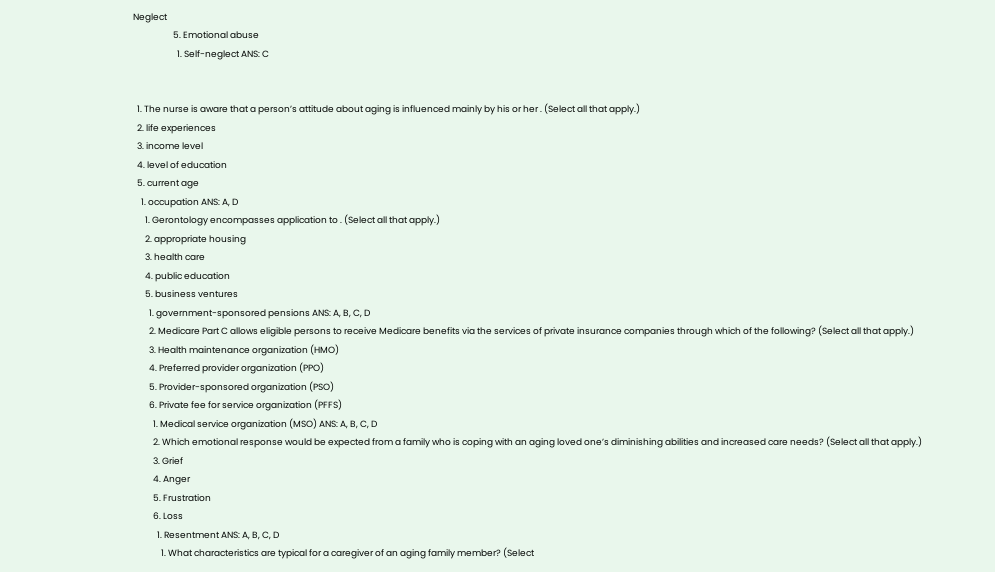Neglect
                    5. Emotional abuse
                      1. Self-neglect ANS: C


  1. The nurse is aware that a person’s attitude about aging is influenced mainly by his or her . (Select all that apply.)
  2. life experiences
  3. income level
  4. level of education
  5. current age
    1. occupation ANS: A, D
      1. Gerontology encompasses application to . (Select all that apply.)
      2. appropriate housing
      3. health care
      4. public education
      5. business ventures
        1. government-sponsored pensions ANS: A, B, C, D
        2. Medicare Part C allows eligible persons to receive Medicare benefits via the services of private insurance companies through which of the following? (Select all that apply.)
        3. Health maintenance organization (HMO)
        4. Preferred provider organization (PPO)
        5. Provider-sponsored organization (PSO)
        6. Private fee for service organization (PFFS)
          1. Medical service organization (MSO) ANS: A, B, C, D
          2. Which emotional response would be expected from a family who is coping with an aging loved one’s diminishing abilities and increased care needs? (Select all that apply.)
          3. Grief
          4. Anger
          5. Frustration
          6. Loss
            1. Resentment ANS: A, B, C, D
              1. What characteristics are typical for a caregiver of an aging family member? (Select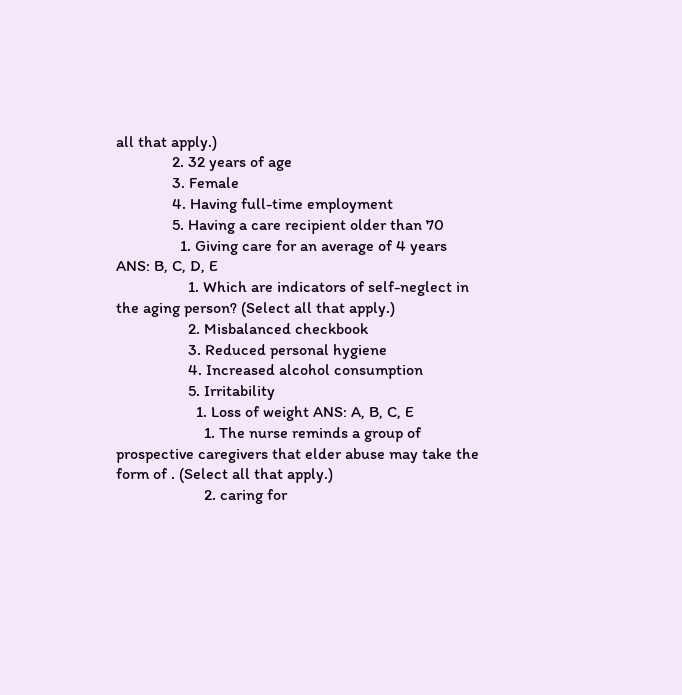all that apply.)
              2. 32 years of age
              3. Female
              4. Having full-time employment
              5. Having a care recipient older than 70
                1. Giving care for an average of 4 years ANS: B, C, D, E
                  1. Which are indicators of self-neglect in the aging person? (Select all that apply.)
                  2. Misbalanced checkbook
                  3. Reduced personal hygiene
                  4. Increased alcohol consumption
                  5. Irritability
                    1. Loss of weight ANS: A, B, C, E
                      1. The nurse reminds a group of prospective caregivers that elder abuse may take the form of . (Select all that apply.)
                      2. caring for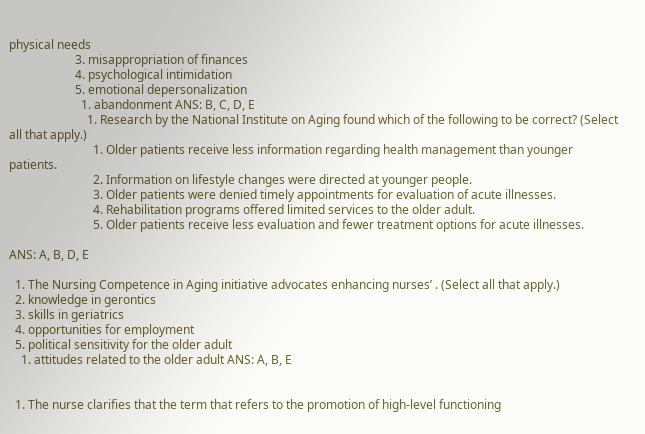physical needs
                      3. misappropriation of finances
                      4. psychological intimidation
                      5. emotional depersonalization
                        1. abandonment ANS: B, C, D, E
                          1. Research by the National Institute on Aging found which of the following to be correct? (Select all that apply.)
                            1. Older patients receive less information regarding health management than younger patients.
                            2. Information on lifestyle changes were directed at younger people.
                            3. Older patients were denied timely appointments for evaluation of acute illnesses.
                            4. Rehabilitation programs offered limited services to the older adult.
                            5. Older patients receive less evaluation and fewer treatment options for acute illnesses.

ANS: A, B, D, E

  1. The Nursing Competence in Aging initiative advocates enhancing nurses’ . (Select all that apply.)
  2. knowledge in gerontics
  3. skills in geriatrics
  4. opportunities for employment
  5. political sensitivity for the older adult
    1. attitudes related to the older adult ANS: A, B, E


  1. The nurse clarifies that the term that refers to the promotion of high-level functioning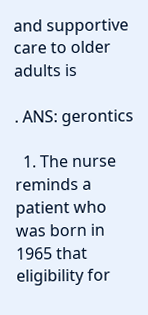and supportive care to older adults is

. ANS: gerontics

  1. The nurse reminds a patient who was born in 1965 that eligibility for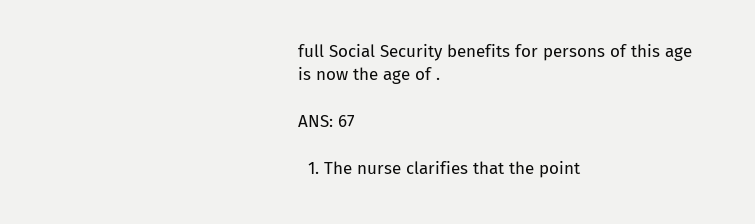full Social Security benefits for persons of this age is now the age of .

ANS: 67

  1. The nurse clarifies that the point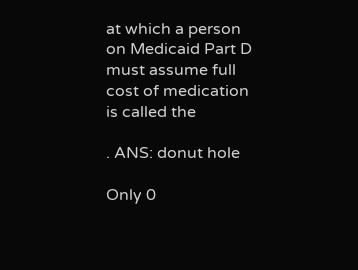at which a person on Medicaid Part D must assume full cost of medication is called the

. ANS: donut hole

Only 0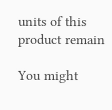units of this product remain

You might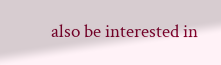also be interested in